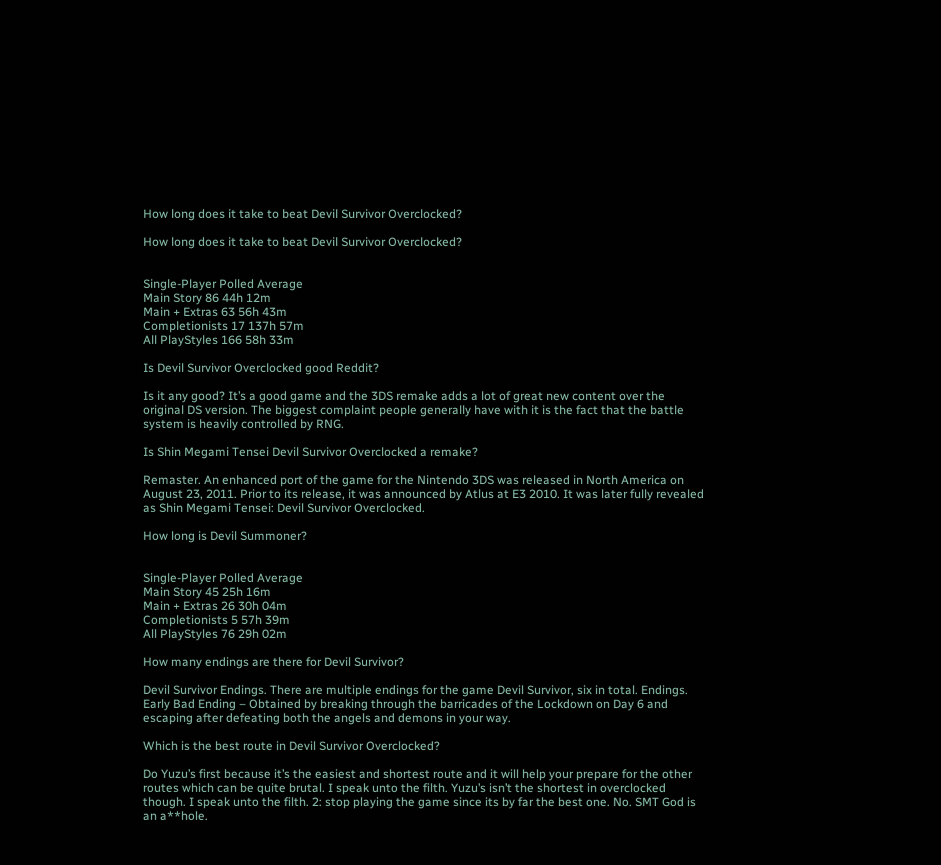How long does it take to beat Devil Survivor Overclocked?

How long does it take to beat Devil Survivor Overclocked?


Single-Player Polled Average
Main Story 86 44h 12m
Main + Extras 63 56h 43m
Completionists 17 137h 57m
All PlayStyles 166 58h 33m

Is Devil Survivor Overclocked good Reddit?

Is it any good? It’s a good game and the 3DS remake adds a lot of great new content over the original DS version. The biggest complaint people generally have with it is the fact that the battle system is heavily controlled by RNG.

Is Shin Megami Tensei Devil Survivor Overclocked a remake?

Remaster. An enhanced port of the game for the Nintendo 3DS was released in North America on August 23, 2011. Prior to its release, it was announced by Atlus at E3 2010. It was later fully revealed as Shin Megami Tensei: Devil Survivor Overclocked.

How long is Devil Summoner?


Single-Player Polled Average
Main Story 45 25h 16m
Main + Extras 26 30h 04m
Completionists 5 57h 39m
All PlayStyles 76 29h 02m

How many endings are there for Devil Survivor?

Devil Survivor Endings. There are multiple endings for the game Devil Survivor, six in total. Endings. Early Bad Ending – Obtained by breaking through the barricades of the Lockdown on Day 6 and escaping after defeating both the angels and demons in your way.

Which is the best route in Devil Survivor Overclocked?

Do Yuzu’s first because it’s the easiest and shortest route and it will help your prepare for the other routes which can be quite brutal. I speak unto the filth. Yuzu’s isn’t the shortest in overclocked though. I speak unto the filth. 2: stop playing the game since its by far the best one. No. SMT God is an a**hole.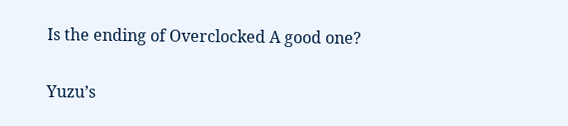Is the ending of Overclocked A good one?

Yuzu’s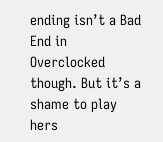ending isn’t a Bad End in Overclocked though. But it’s a shame to play hers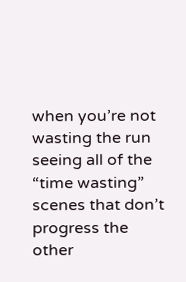when you’re not wasting the run seeing all of the “time wasting” scenes that don’t progress the other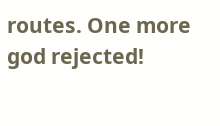routes. One more god rejected!